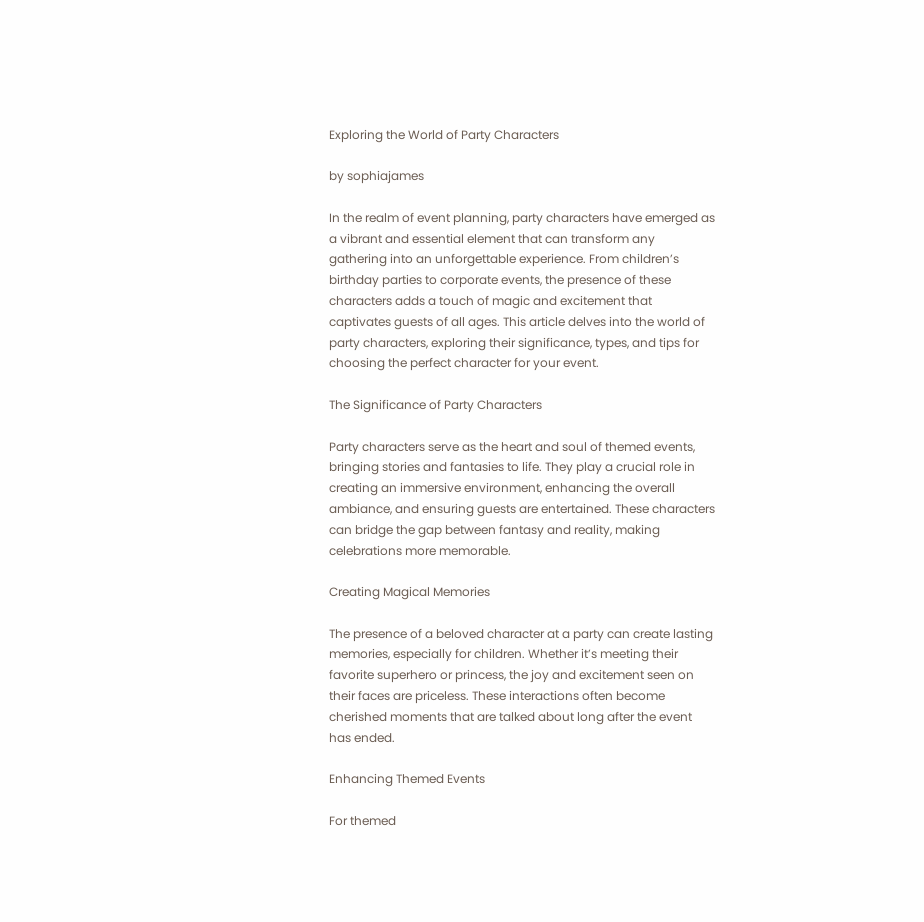Exploring the World of Party Characters

by sophiajames

In the realm of event planning, party characters have emerged as a vibrant and essential element that can transform any gathering into an unforgettable experience. From children’s birthday parties to corporate events, the presence of these characters adds a touch of magic and excitement that captivates guests of all ages. This article delves into the world of party characters, exploring their significance, types, and tips for choosing the perfect character for your event.

The Significance of Party Characters

Party characters serve as the heart and soul of themed events, bringing stories and fantasies to life. They play a crucial role in creating an immersive environment, enhancing the overall ambiance, and ensuring guests are entertained. These characters can bridge the gap between fantasy and reality, making celebrations more memorable.

Creating Magical Memories

The presence of a beloved character at a party can create lasting memories, especially for children. Whether it’s meeting their favorite superhero or princess, the joy and excitement seen on their faces are priceless. These interactions often become cherished moments that are talked about long after the event has ended.

Enhancing Themed Events

For themed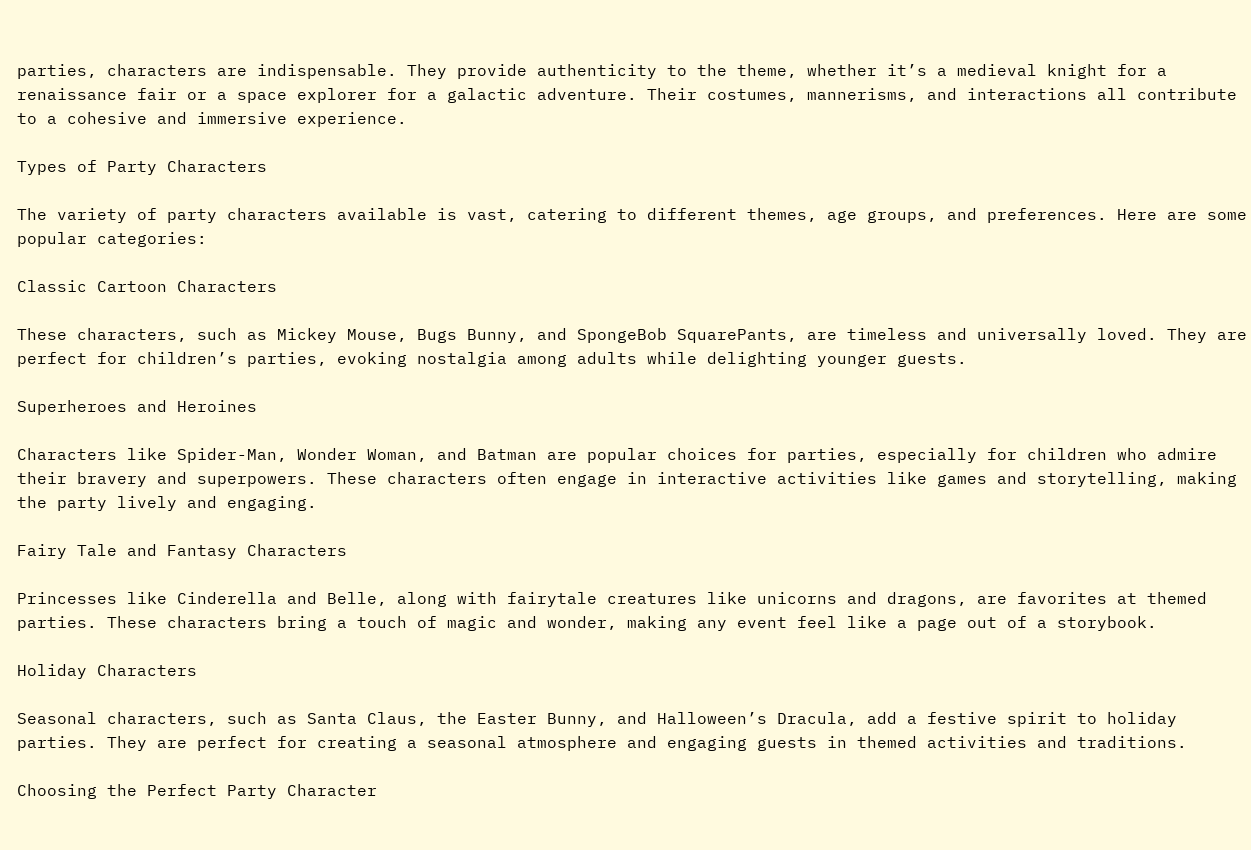parties, characters are indispensable. They provide authenticity to the theme, whether it’s a medieval knight for a renaissance fair or a space explorer for a galactic adventure. Their costumes, mannerisms, and interactions all contribute to a cohesive and immersive experience.

Types of Party Characters

The variety of party characters available is vast, catering to different themes, age groups, and preferences. Here are some popular categories:

Classic Cartoon Characters

These characters, such as Mickey Mouse, Bugs Bunny, and SpongeBob SquarePants, are timeless and universally loved. They are perfect for children’s parties, evoking nostalgia among adults while delighting younger guests.

Superheroes and Heroines

Characters like Spider-Man, Wonder Woman, and Batman are popular choices for parties, especially for children who admire their bravery and superpowers. These characters often engage in interactive activities like games and storytelling, making the party lively and engaging.

Fairy Tale and Fantasy Characters

Princesses like Cinderella and Belle, along with fairytale creatures like unicorns and dragons, are favorites at themed parties. These characters bring a touch of magic and wonder, making any event feel like a page out of a storybook.

Holiday Characters

Seasonal characters, such as Santa Claus, the Easter Bunny, and Halloween’s Dracula, add a festive spirit to holiday parties. They are perfect for creating a seasonal atmosphere and engaging guests in themed activities and traditions.

Choosing the Perfect Party Character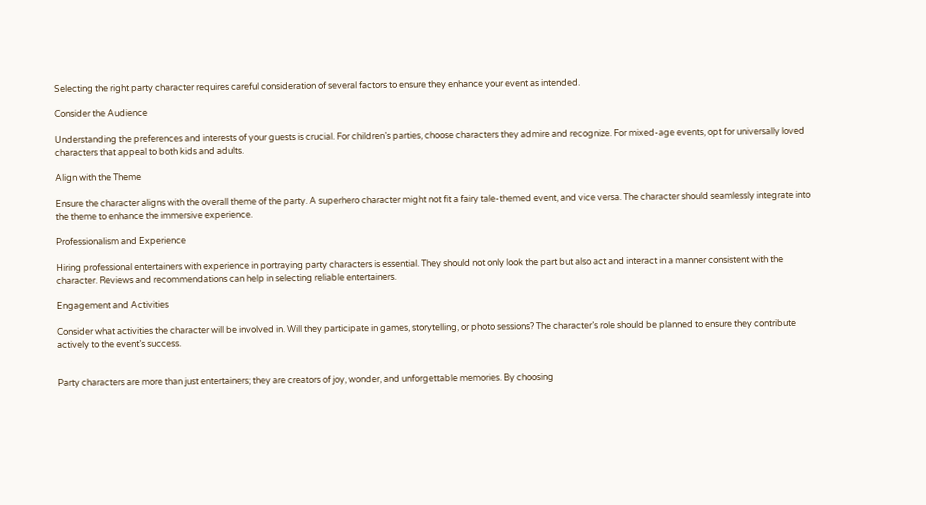Selecting the right party character requires careful consideration of several factors to ensure they enhance your event as intended.

Consider the Audience

Understanding the preferences and interests of your guests is crucial. For children’s parties, choose characters they admire and recognize. For mixed-age events, opt for universally loved characters that appeal to both kids and adults.

Align with the Theme

Ensure the character aligns with the overall theme of the party. A superhero character might not fit a fairy tale-themed event, and vice versa. The character should seamlessly integrate into the theme to enhance the immersive experience.

Professionalism and Experience

Hiring professional entertainers with experience in portraying party characters is essential. They should not only look the part but also act and interact in a manner consistent with the character. Reviews and recommendations can help in selecting reliable entertainers.

Engagement and Activities

Consider what activities the character will be involved in. Will they participate in games, storytelling, or photo sessions? The character’s role should be planned to ensure they contribute actively to the event’s success.


Party characters are more than just entertainers; they are creators of joy, wonder, and unforgettable memories. By choosing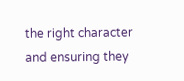the right character and ensuring they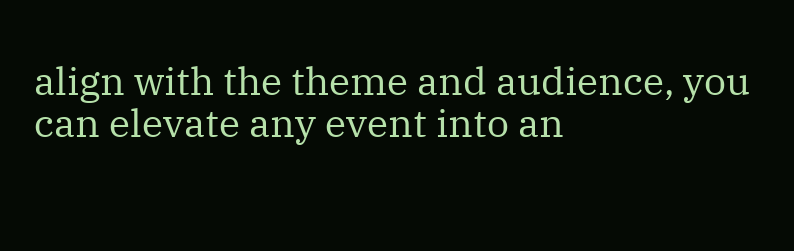align with the theme and audience, you can elevate any event into an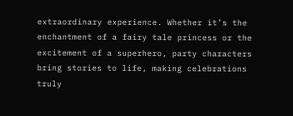extraordinary experience. Whether it’s the enchantment of a fairy tale princess or the excitement of a superhero, party characters bring stories to life, making celebrations truly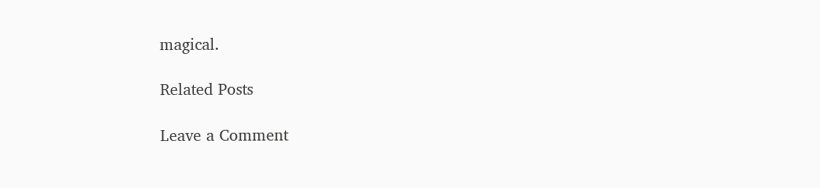magical.

Related Posts

Leave a Comment